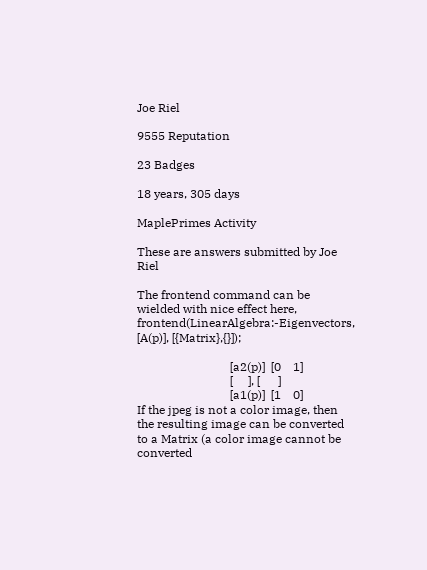Joe Riel

9555 Reputation

23 Badges

18 years, 305 days

MaplePrimes Activity

These are answers submitted by Joe Riel

The frontend command can be wielded with nice effect here,
frontend(LinearAlgebra:-Eigenvectors, [A(p)], [{Matrix},{}]);

                               [a2(p)]  [0    1]
                               [     ], [      ]
                               [a1(p)]  [1    0]
If the jpeg is not a color image, then the resulting image can be converted to a Matrix (a color image cannot be converted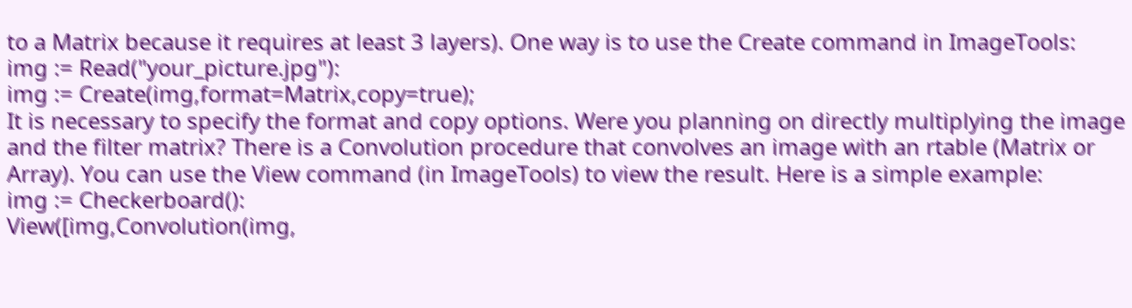to a Matrix because it requires at least 3 layers). One way is to use the Create command in ImageTools:
img := Read("your_picture.jpg"):
img := Create(img,format=Matrix,copy=true);
It is necessary to specify the format and copy options. Were you planning on directly multiplying the image and the filter matrix? There is a Convolution procedure that convolves an image with an rtable (Matrix or Array). You can use the View command (in ImageTools) to view the result. Here is a simple example:
img := Checkerboard():
View([img,Convolution(img,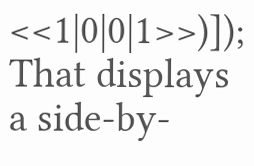<<1|0|0|1>>)]);
That displays a side-by-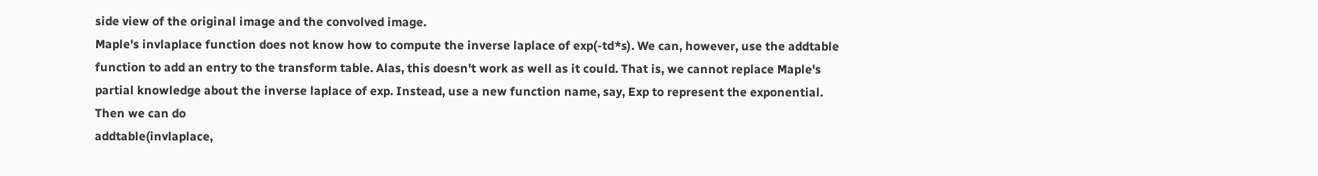side view of the original image and the convolved image.
Maple's invlaplace function does not know how to compute the inverse laplace of exp(-td*s). We can, however, use the addtable function to add an entry to the transform table. Alas, this doesn't work as well as it could. That is, we cannot replace Maple's partial knowledge about the inverse laplace of exp. Instead, use a new function name, say, Exp to represent the exponential. Then we can do
addtable(invlaplace,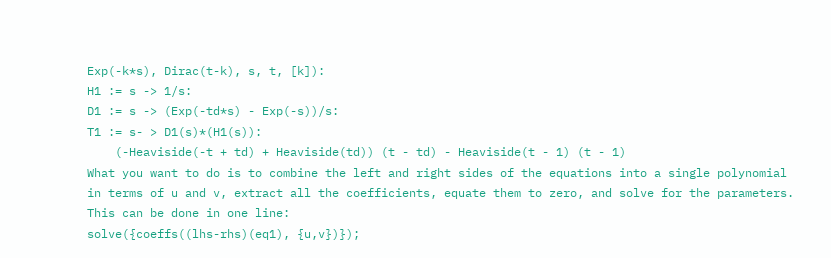Exp(-k*s), Dirac(t-k), s, t, [k]):
H1 := s -> 1/s:
D1 := s -> (Exp(-td*s) - Exp(-s))/s:
T1 := s- > D1(s)*(H1(s)):
    (-Heaviside(-t + td) + Heaviside(td)) (t - td) - Heaviside(t - 1) (t - 1)
What you want to do is to combine the left and right sides of the equations into a single polynomial in terms of u and v, extract all the coefficients, equate them to zero, and solve for the parameters. This can be done in one line:
solve({coeffs((lhs-rhs)(eq1), {u,v})});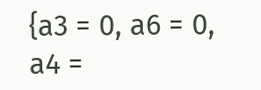{a3 = 0, a6 = 0, a4 =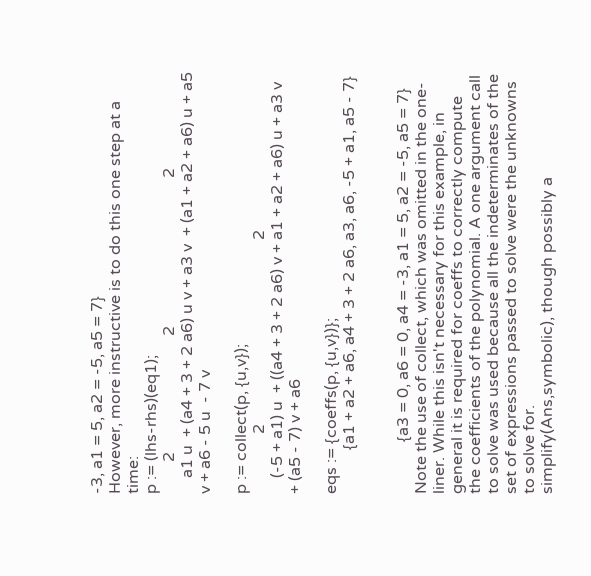-3, a1 = 5, a2 = -5, a5 = 7}
However, more instructive is to do this one step at a time:
p := (lhs-rhs)(eq1);
        2                             2                                     2
    a1 u  + (a4 + 3 + 2 a6) u v + a3 v  + (a1 + a2 + a6) u + a5 v + a6 - 5 u  - 7 v

p := collect(p, {u,v});
               2                                              2
    (-5 + a1) u  + ((a4 + 3 + 2 a6) v + a1 + a2 + a6) u + a3 v  + (a5 - 7) v + a6

eqs := {coeffs(p, {u,v})};
           {a1 + a2 + a6, a4 + 3 + 2 a6, a3, a6, -5 + a1, a5 - 7}


             {a3 = 0, a6 = 0, a4 = -3, a1 = 5, a2 = -5, a5 = 7}
Note the use of collect, which was omitted in the one-liner. While this isn't necessary for this example, in general it is required for coeffs to correctly compute the coefficients of the polynomial. A one argument call to solve was used because all the indeterminates of the set of expressions passed to solve were the unknowns to solve for.
simplify(Ans,symbolic), though possibly a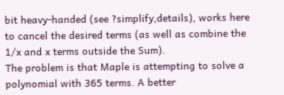bit heavy-handed (see ?simplify,details), works here to cancel the desired terms (as well as combine the 1/x and x terms outside the Sum).
The problem is that Maple is attempting to solve a polynomial with 365 terms. A better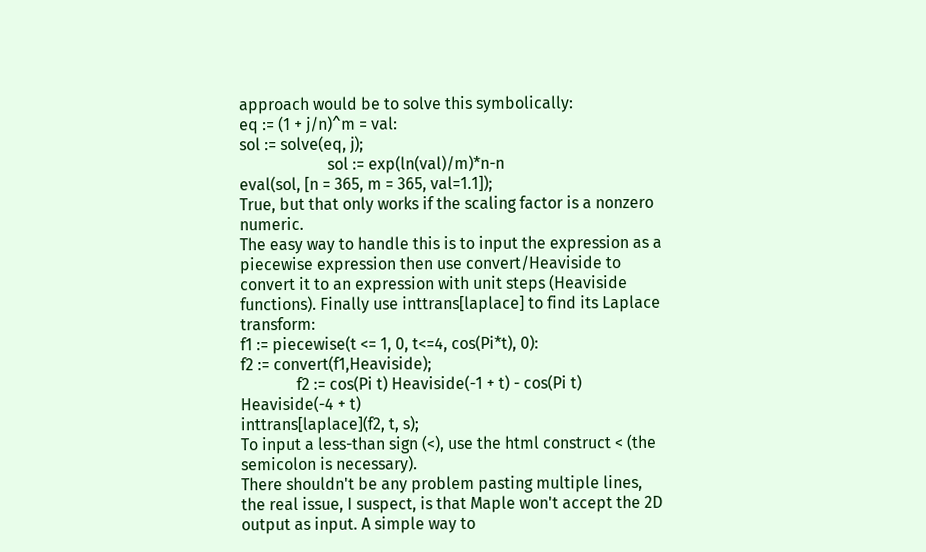approach would be to solve this symbolically:
eq := (1 + j/n)^m = val:
sol := solve(eq, j);
                      sol := exp(ln(val)/m)*n-n
eval(sol, [n = 365, m = 365, val=1.1]);
True, but that only works if the scaling factor is a nonzero numeric.
The easy way to handle this is to input the expression as a piecewise expression then use convert/Heaviside to convert it to an expression with unit steps (Heaviside functions). Finally use inttrans[laplace] to find its Laplace transform:
f1 := piecewise(t <= 1, 0, t<=4, cos(Pi*t), 0):
f2 := convert(f1,Heaviside);
              f2 := cos(Pi t) Heaviside(-1 + t) - cos(Pi t) Heaviside(-4 + t)
inttrans[laplace](f2, t, s);
To input a less-than sign (<), use the html construct < (the semicolon is necessary).
There shouldn't be any problem pasting multiple lines, the real issue, I suspect, is that Maple won't accept the 2D output as input. A simple way to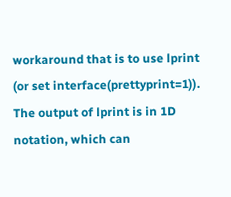workaround that is to use lprint (or set interface(prettyprint=1)). The output of lprint is in 1D notation, which can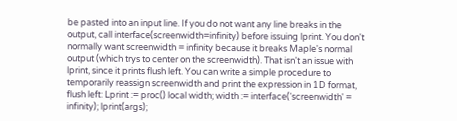be pasted into an input line. If you do not want any line breaks in the output, call interface(screenwidth=infinity) before issuing lprint. You don't normally want screenwidth = infinity because it breaks Maple's normal output (which trys to center on the screenwidth). That isn't an issue with lprint, since it prints flush left. You can write a simple procedure to temporarily reassign screenwidth and print the expression in 1D format, flush left: Lprint := proc() local width; width := interface('screenwidth' = infinity); lprint(args);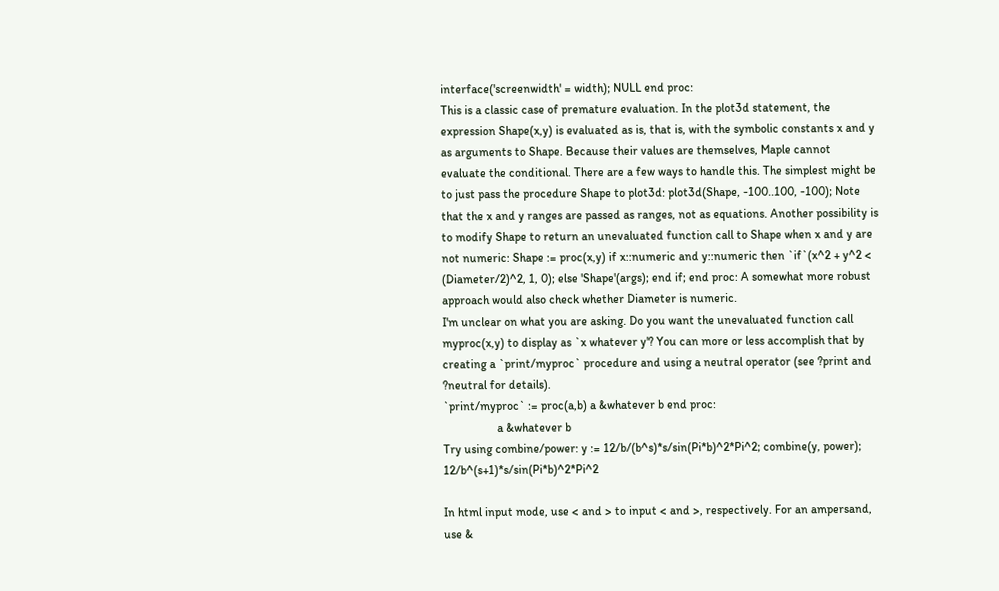interface('screenwidth' = width); NULL end proc:
This is a classic case of premature evaluation. In the plot3d statement, the expression Shape(x,y) is evaluated as is, that is, with the symbolic constants x and y as arguments to Shape. Because their values are themselves, Maple cannot evaluate the conditional. There are a few ways to handle this. The simplest might be to just pass the procedure Shape to plot3d: plot3d(Shape, -100..100, -100); Note that the x and y ranges are passed as ranges, not as equations. Another possibility is to modify Shape to return an unevaluated function call to Shape when x and y are not numeric: Shape := proc(x,y) if x::numeric and y::numeric then `if`(x^2 + y^2 < (Diameter/2)^2, 1, 0); else 'Shape'(args); end if; end proc: A somewhat more robust approach would also check whether Diameter is numeric.
I'm unclear on what you are asking. Do you want the unevaluated function call myproc(x,y) to display as `x whatever y'? You can more or less accomplish that by creating a `print/myproc` procedure and using a neutral operator (see ?print and ?neutral for details).
`print/myproc` := proc(a,b) a &whatever b end proc:
                  a &whatever b
Try using combine/power: y := 12/b/(b^s)*s/sin(Pi*b)^2*Pi^2; combine(y, power); 12/b^(s+1)*s/sin(Pi*b)^2*Pi^2

In html input mode, use < and > to input < and >, respectively. For an ampersand, use &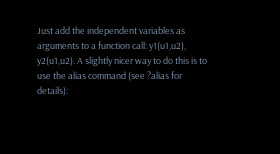Just add the independent variables as arguments to a function call: y1(u1,u2), y2(u1,u2). A slightly nicer way to do this is to use the alias command (see ?alias for details):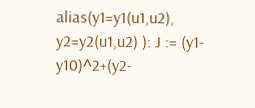alias(y1=y1(u1,u2), y2=y2(u1,u2) ): J := (y1-y10)^2+(y2-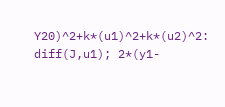Y20)^2+k*(u1)^2+k*(u2)^2: diff(J,u1); 2*(y1-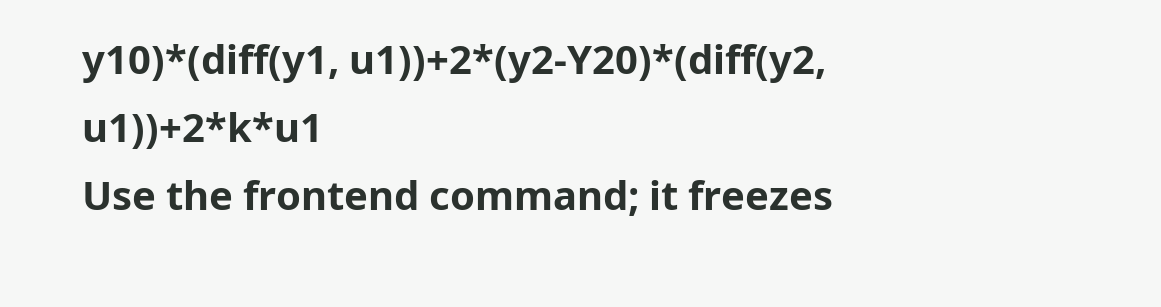y10)*(diff(y1, u1))+2*(y2-Y20)*(diff(y2, u1))+2*k*u1
Use the frontend command; it freezes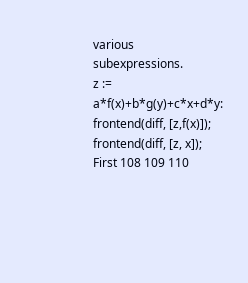various subexpressions.
z := a*f(x)+b*g(y)+c*x+d*y:
frontend(diff, [z,f(x)]);
frontend(diff, [z, x]);
First 108 109 110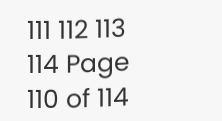111 112 113 114 Page 110 of 114